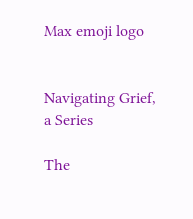Max emoji logo


Navigating Grief, a Series

The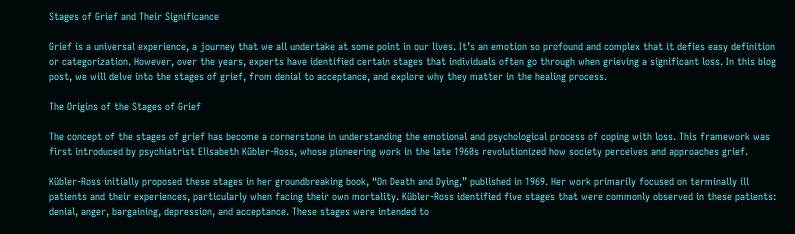Stages of Grief and Their Significance

Grief is a universal experience, a journey that we all undertake at some point in our lives. It’s an emotion so profound and complex that it defies easy definition or categorization. However, over the years, experts have identified certain stages that individuals often go through when grieving a significant loss. In this blog post, we will delve into the stages of grief, from denial to acceptance, and explore why they matter in the healing process.

The Origins of the Stages of Grief

The concept of the stages of grief has become a cornerstone in understanding the emotional and psychological process of coping with loss. This framework was first introduced by psychiatrist Elisabeth Kübler-Ross, whose pioneering work in the late 1960s revolutionized how society perceives and approaches grief.

Kübler-Ross initially proposed these stages in her groundbreaking book, “On Death and Dying,” published in 1969. Her work primarily focused on terminally ill patients and their experiences, particularly when facing their own mortality. Kübler-Ross identified five stages that were commonly observed in these patients: denial, anger, bargaining, depression, and acceptance. These stages were intended to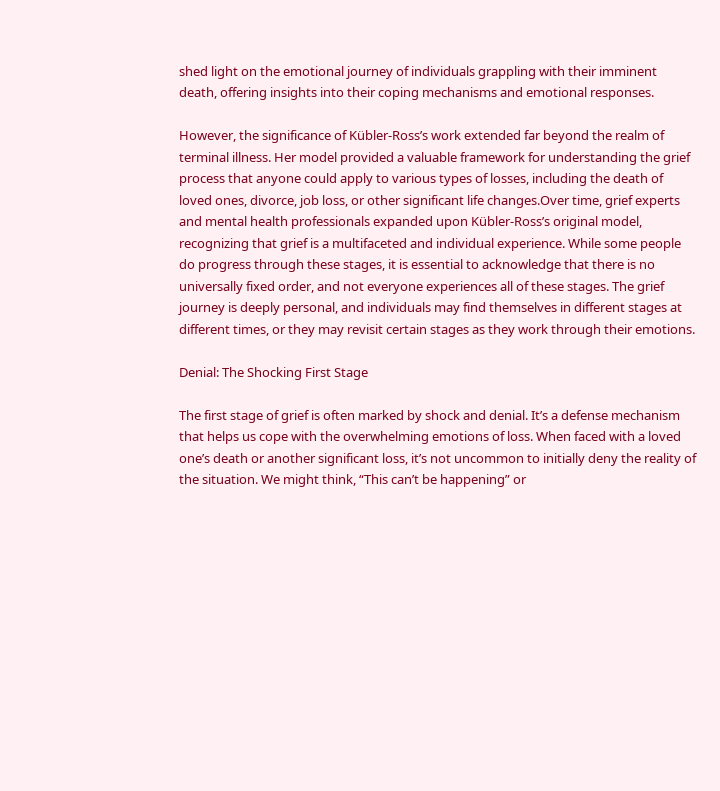shed light on the emotional journey of individuals grappling with their imminent death, offering insights into their coping mechanisms and emotional responses.

However, the significance of Kübler-Ross’s work extended far beyond the realm of terminal illness. Her model provided a valuable framework for understanding the grief process that anyone could apply to various types of losses, including the death of loved ones, divorce, job loss, or other significant life changes.Over time, grief experts and mental health professionals expanded upon Kübler-Ross’s original model, recognizing that grief is a multifaceted and individual experience. While some people do progress through these stages, it is essential to acknowledge that there is no universally fixed order, and not everyone experiences all of these stages. The grief journey is deeply personal, and individuals may find themselves in different stages at different times, or they may revisit certain stages as they work through their emotions.

Denial: The Shocking First Stage

The first stage of grief is often marked by shock and denial. It’s a defense mechanism that helps us cope with the overwhelming emotions of loss. When faced with a loved one’s death or another significant loss, it’s not uncommon to initially deny the reality of the situation. We might think, “This can’t be happening” or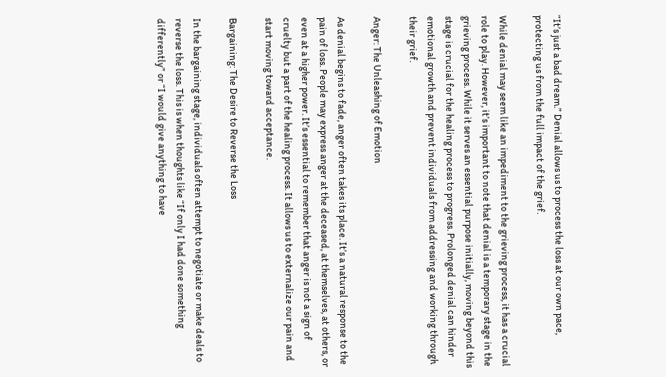“It’s just a bad dream.” Denial allows us to process the loss at our own pace, protecting us from the full impact of the grief.

While denial may seem like an impediment to the grieving process, it has a crucial role to play. However, it’s important to note that denial is a temporary stage in the grieving process. While it serves an essential purpose initially, moving beyond this stage is crucial for the healing process to progress. Prolonged denial can hinder emotional growth and prevent individuals from addressing and working through their grief.

Anger: The Unleashing of Emotion

As denial begins to fade, anger often takes its place. It’s a natural response to the pain of loss. People may express anger at the deceased, at themselves, at others, or even at a higher power. It’s essential to remember that anger is not a sign of cruelty but a part of the healing process. It allows us to externalize our pain and start moving toward acceptance.

Bargaining: The Desire to Reverse the Loss

In the bargaining stage, individuals often attempt to negotiate or make deals to reverse the loss. This is when thoughts like “If only I had done something differently” or “I would give anything to have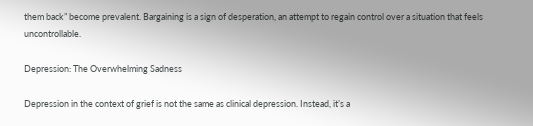them back” become prevalent. Bargaining is a sign of desperation, an attempt to regain control over a situation that feels uncontrollable.

Depression: The Overwhelming Sadness

Depression in the context of grief is not the same as clinical depression. Instead, it’s a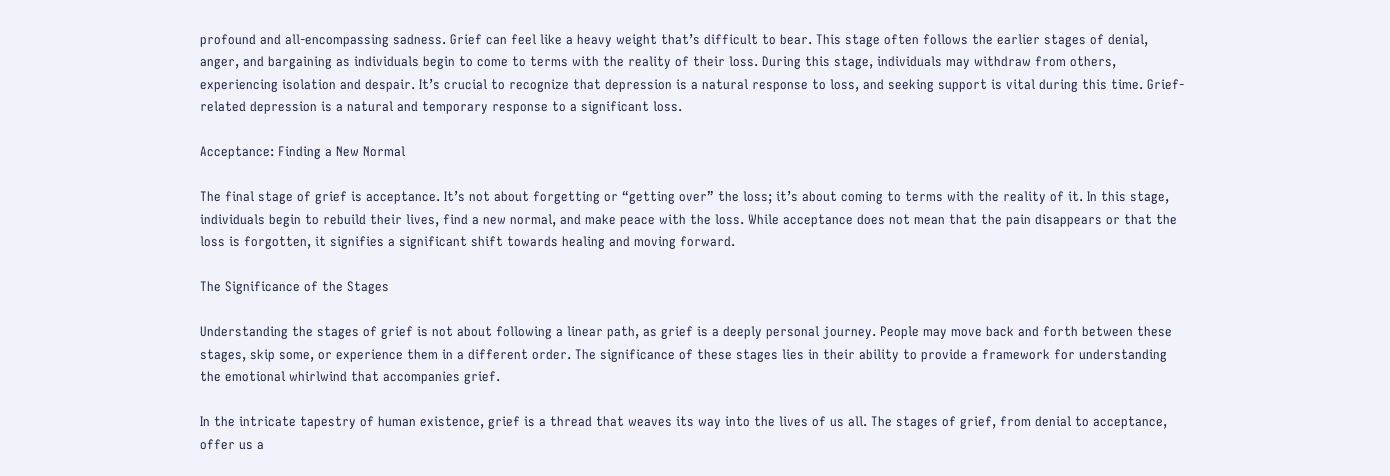profound and all-encompassing sadness. Grief can feel like a heavy weight that’s difficult to bear. This stage often follows the earlier stages of denial, anger, and bargaining as individuals begin to come to terms with the reality of their loss. During this stage, individuals may withdraw from others, experiencing isolation and despair. It’s crucial to recognize that depression is a natural response to loss, and seeking support is vital during this time. Grief-related depression is a natural and temporary response to a significant loss.

Acceptance: Finding a New Normal

The final stage of grief is acceptance. It’s not about forgetting or “getting over” the loss; it’s about coming to terms with the reality of it. In this stage, individuals begin to rebuild their lives, find a new normal, and make peace with the loss. While acceptance does not mean that the pain disappears or that the loss is forgotten, it signifies a significant shift towards healing and moving forward.

The Significance of the Stages

Understanding the stages of grief is not about following a linear path, as grief is a deeply personal journey. People may move back and forth between these stages, skip some, or experience them in a different order. The significance of these stages lies in their ability to provide a framework for understanding the emotional whirlwind that accompanies grief.

In the intricate tapestry of human existence, grief is a thread that weaves its way into the lives of us all. The stages of grief, from denial to acceptance, offer us a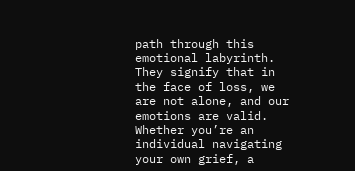path through this emotional labyrinth. They signify that in the face of loss, we are not alone, and our emotions are valid. Whether you’re an individual navigating your own grief, a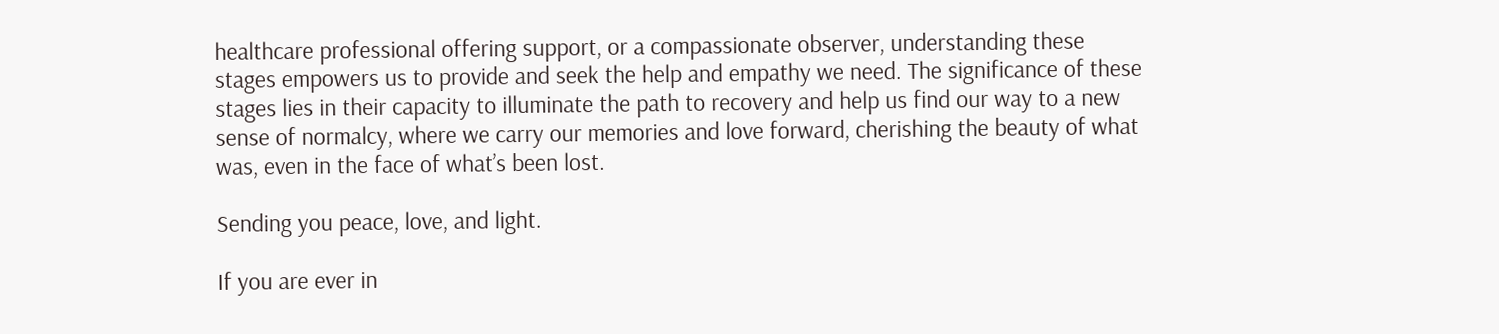healthcare professional offering support, or a compassionate observer, understanding these stages empowers us to provide and seek the help and empathy we need. The significance of these stages lies in their capacity to illuminate the path to recovery and help us find our way to a new sense of normalcy, where we carry our memories and love forward, cherishing the beauty of what was, even in the face of what’s been lost.

Sending you peace, love, and light.

If you are ever in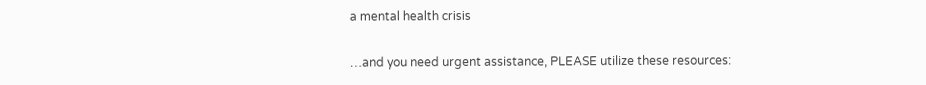a mental health crisis

…and you need urgent assistance, PLEASE utilize these resources: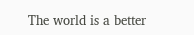The world is a better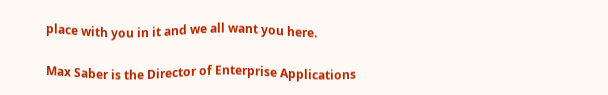place with you in it and we all want you here.

Max Saber is the Director of Enterprise Applications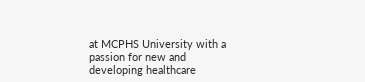at MCPHS University with a passion for new and developing healthcare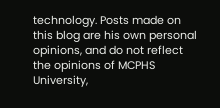technology. Posts made on this blog are his own personal opinions, and do not reflect the opinions of MCPHS University,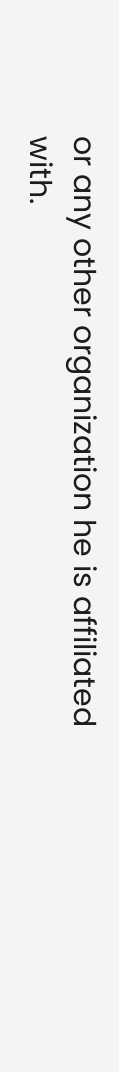or any other organization he is affiliated with.